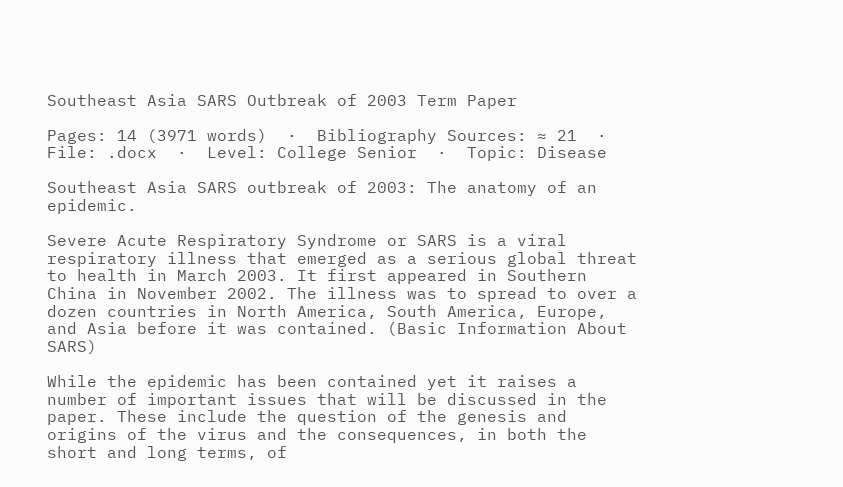Southeast Asia SARS Outbreak of 2003 Term Paper

Pages: 14 (3971 words)  ·  Bibliography Sources: ≈ 21  ·  File: .docx  ·  Level: College Senior  ·  Topic: Disease

Southeast Asia SARS outbreak of 2003: The anatomy of an epidemic.

Severe Acute Respiratory Syndrome or SARS is a viral respiratory illness that emerged as a serious global threat to health in March 2003. It first appeared in Southern China in November 2002. The illness was to spread to over a dozen countries in North America, South America, Europe, and Asia before it was contained. (Basic Information About SARS)

While the epidemic has been contained yet it raises a number of important issues that will be discussed in the paper. These include the question of the genesis and origins of the virus and the consequences, in both the short and long terms, of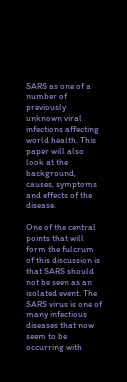SARS as one of a number of previously unknown viral infections affecting world health. This paper will also look at the background, causes, symptoms and effects of the disease.

One of the central points that will form the fulcrum of this discussion is that SARS should not be seen as an isolated event. The SARS virus is one of many infectious diseases that now seem to be occurring with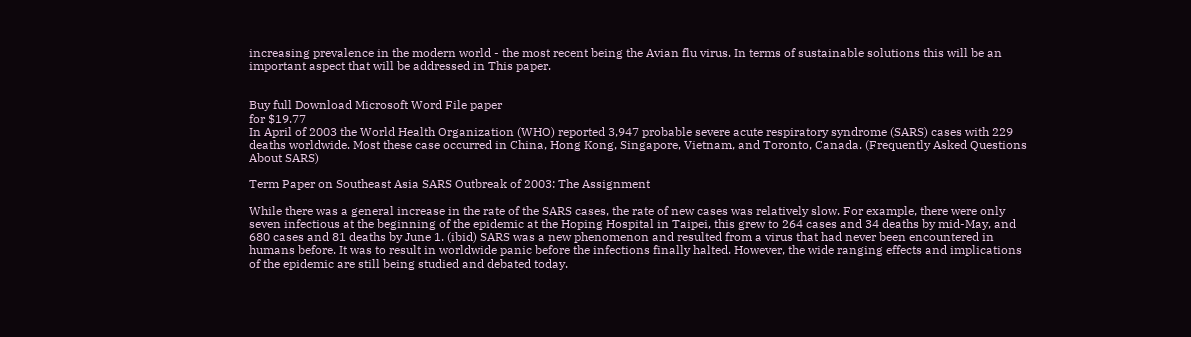increasing prevalence in the modern world - the most recent being the Avian flu virus. In terms of sustainable solutions this will be an important aspect that will be addressed in This paper.


Buy full Download Microsoft Word File paper
for $19.77
In April of 2003 the World Health Organization (WHO) reported 3,947 probable severe acute respiratory syndrome (SARS) cases with 229 deaths worldwide. Most these case occurred in China, Hong Kong, Singapore, Vietnam, and Toronto, Canada. (Frequently Asked Questions About SARS)

Term Paper on Southeast Asia SARS Outbreak of 2003: The Assignment

While there was a general increase in the rate of the SARS cases, the rate of new cases was relatively slow. For example, there were only seven infectious at the beginning of the epidemic at the Hoping Hospital in Taipei, this grew to 264 cases and 34 deaths by mid-May, and 680 cases and 81 deaths by June 1. (ibid) SARS was a new phenomenon and resulted from a virus that had never been encountered in humans before. It was to result in worldwide panic before the infections finally halted. However, the wide ranging effects and implications of the epidemic are still being studied and debated today.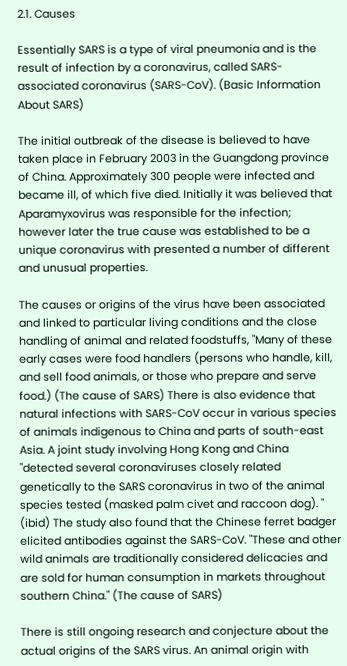2.1. Causes

Essentially SARS is a type of viral pneumonia and is the result of infection by a coronavirus, called SARS-associated coronavirus (SARS-CoV). (Basic Information About SARS)

The initial outbreak of the disease is believed to have taken place in February 2003 in the Guangdong province of China. Approximately 300 people were infected and became ill, of which five died. Initially it was believed that Aparamyxovirus was responsible for the infection; however later the true cause was established to be a unique coronavirus with presented a number of different and unusual properties.

The causes or origins of the virus have been associated and linked to particular living conditions and the close handling of animal and related foodstuffs, "Many of these early cases were food handlers (persons who handle, kill, and sell food animals, or those who prepare and serve food.) (The cause of SARS) There is also evidence that natural infections with SARS-CoV occur in various species of animals indigenous to China and parts of south-east Asia. A joint study involving Hong Kong and China "detected several coronaviruses closely related genetically to the SARS coronavirus in two of the animal species tested (masked palm civet and raccoon dog). " (ibid) The study also found that the Chinese ferret badger elicited antibodies against the SARS-CoV. "These and other wild animals are traditionally considered delicacies and are sold for human consumption in markets throughout southern China." (The cause of SARS)

There is still ongoing research and conjecture about the actual origins of the SARS virus. An animal origin with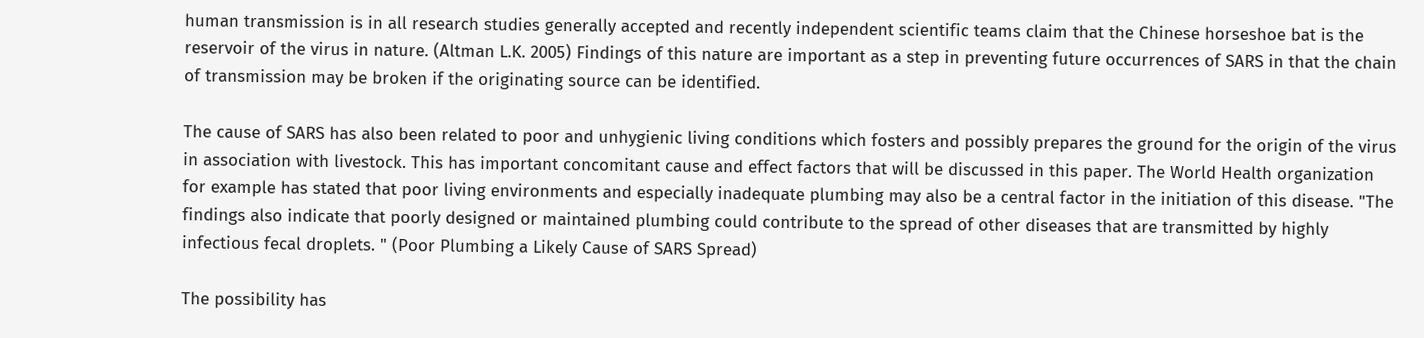human transmission is in all research studies generally accepted and recently independent scientific teams claim that the Chinese horseshoe bat is the reservoir of the virus in nature. (Altman L.K. 2005) Findings of this nature are important as a step in preventing future occurrences of SARS in that the chain of transmission may be broken if the originating source can be identified.

The cause of SARS has also been related to poor and unhygienic living conditions which fosters and possibly prepares the ground for the origin of the virus in association with livestock. This has important concomitant cause and effect factors that will be discussed in this paper. The World Health organization for example has stated that poor living environments and especially inadequate plumbing may also be a central factor in the initiation of this disease. "The findings also indicate that poorly designed or maintained plumbing could contribute to the spread of other diseases that are transmitted by highly infectious fecal droplets. " (Poor Plumbing a Likely Cause of SARS Spread)

The possibility has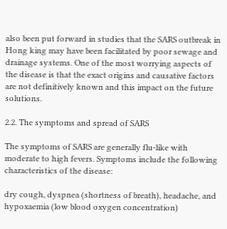also been put forward in studies that the SARS outbreak in Hong king may have been facilitated by poor sewage and drainage systems. One of the most worrying aspects of the disease is that the exact origins and causative factors are not definitively known and this impact on the future solutions.

2.2. The symptoms and spread of SARS

The symptoms of SARS are generally flu-like with moderate to high fevers. Symptoms include the following characteristics of the disease:

dry cough, dyspnea (shortness of breath), headache, and hypoxaemia (low blood oxygen concentration)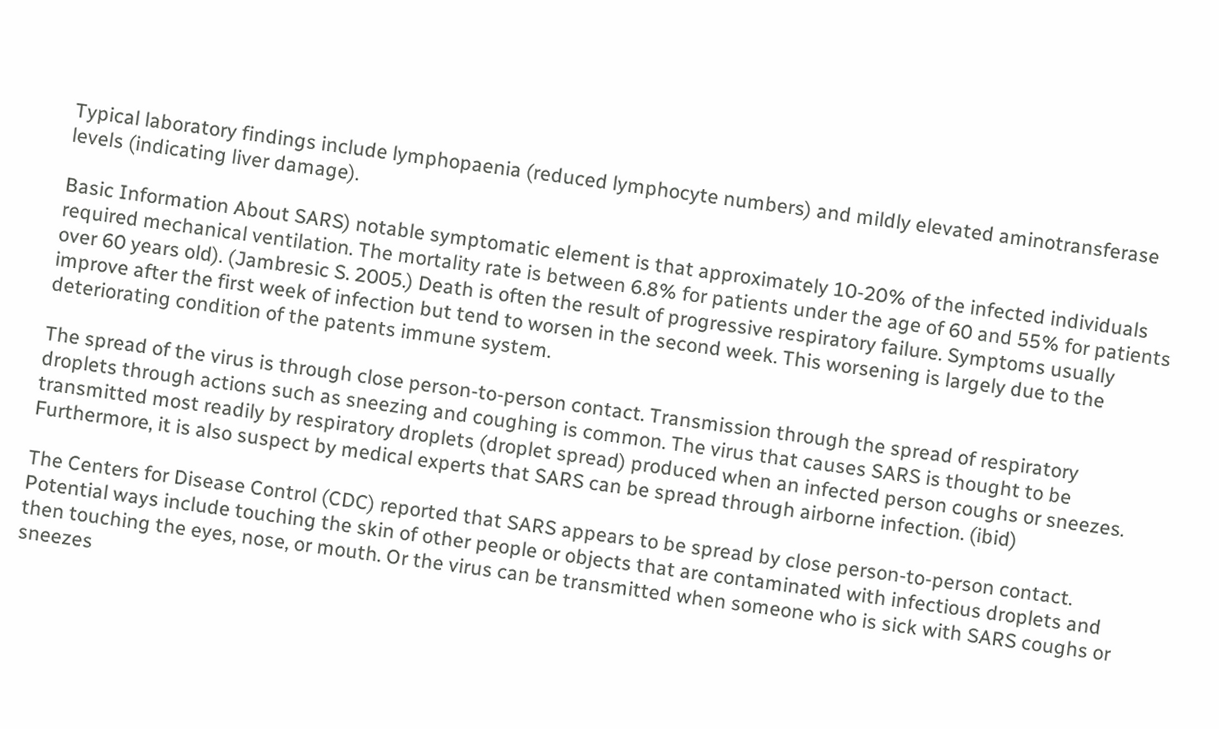Typical laboratory findings include lymphopaenia (reduced lymphocyte numbers) and mildly elevated aminotransferase levels (indicating liver damage).

Basic Information About SARS) notable symptomatic element is that approximately 10-20% of the infected individuals required mechanical ventilation. The mortality rate is between 6.8% for patients under the age of 60 and 55% for patients over 60 years old). (Jambresic S. 2005.) Death is often the result of progressive respiratory failure. Symptoms usually improve after the first week of infection but tend to worsen in the second week. This worsening is largely due to the deteriorating condition of the patents immune system.

The spread of the virus is through close person-to-person contact. Transmission through the spread of respiratory droplets through actions such as sneezing and coughing is common. The virus that causes SARS is thought to be transmitted most readily by respiratory droplets (droplet spread) produced when an infected person coughs or sneezes. Furthermore, it is also suspect by medical experts that SARS can be spread through airborne infection. (ibid)

The Centers for Disease Control (CDC) reported that SARS appears to be spread by close person-to-person contact. Potential ways include touching the skin of other people or objects that are contaminated with infectious droplets and then touching the eyes, nose, or mouth. Or the virus can be transmitted when someone who is sick with SARS coughs or sneezes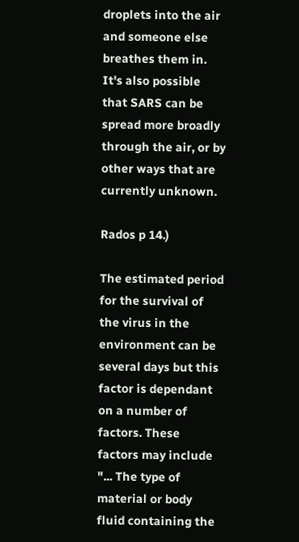droplets into the air and someone else breathes them in. It's also possible that SARS can be spread more broadly through the air, or by other ways that are currently unknown.

Rados p 14.)

The estimated period for the survival of the virus in the environment can be several days but this factor is dependant on a number of factors. These factors may include "... The type of material or body fluid containing the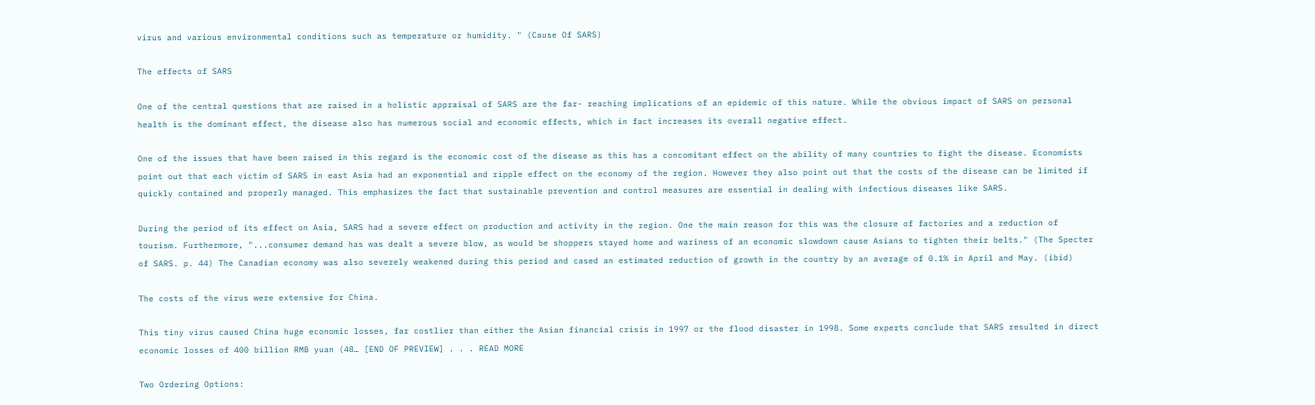virus and various environmental conditions such as temperature or humidity. " (Cause Of SARS)

The effects of SARS

One of the central questions that are raised in a holistic appraisal of SARS are the far- reaching implications of an epidemic of this nature. While the obvious impact of SARS on personal health is the dominant effect, the disease also has numerous social and economic effects, which in fact increases its overall negative effect.

One of the issues that have been raised in this regard is the economic cost of the disease as this has a concomitant effect on the ability of many countries to fight the disease. Economists point out that each victim of SARS in east Asia had an exponential and ripple effect on the economy of the region. However they also point out that the costs of the disease can be limited if quickly contained and properly managed. This emphasizes the fact that sustainable prevention and control measures are essential in dealing with infectious diseases like SARS.

During the period of its effect on Asia, SARS had a severe effect on production and activity in the region. One the main reason for this was the closure of factories and a reduction of tourism. Furthermore, "...consumer demand has was dealt a severe blow, as would be shoppers stayed home and wariness of an economic slowdown cause Asians to tighten their belts." (The Specter of SARS. p. 44) The Canadian economy was also severely weakened during this period and cased an estimated reduction of growth in the country by an average of 0.1% in April and May. (ibid)

The costs of the virus were extensive for China.

This tiny virus caused China huge economic losses, far costlier than either the Asian financial crisis in 1997 or the flood disaster in 1998. Some experts conclude that SARS resulted in direct economic losses of 400 billion RMB yuan (48… [END OF PREVIEW] . . . READ MORE

Two Ordering Options: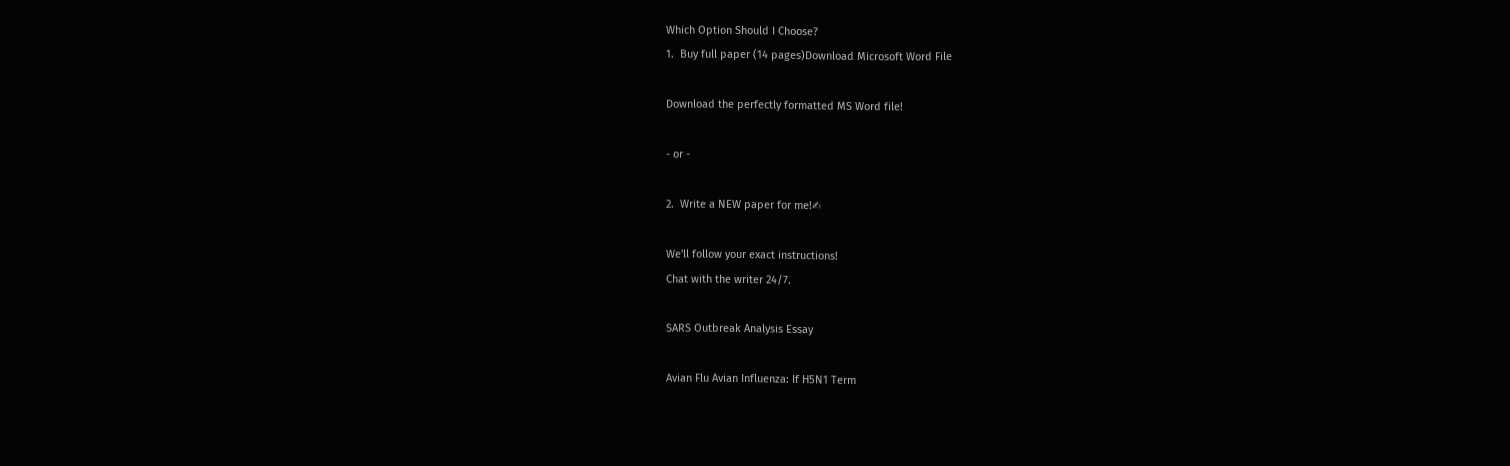Which Option Should I Choose?
1.  Buy full paper (14 pages)Download Microsoft Word File

Download the perfectly formatted MS Word file!

- or -

2.  Write a NEW paper for me!✍

We'll follow your exact instructions!
Chat with the writer 24/7.

SARS Outbreak Analysis Essay

Avian Flu Avian Influenza: If H5N1 Term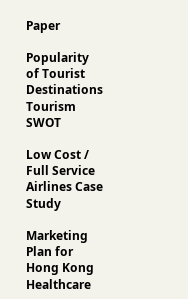Paper

Popularity of Tourist Destinations Tourism SWOT

Low Cost / Full Service Airlines Case Study

Marketing Plan for Hong Kong Healthcare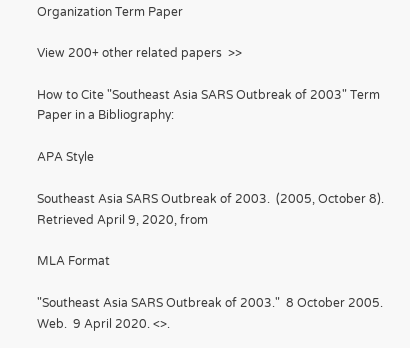Organization Term Paper

View 200+ other related papers  >>

How to Cite "Southeast Asia SARS Outbreak of 2003" Term Paper in a Bibliography:

APA Style

Southeast Asia SARS Outbreak of 2003.  (2005, October 8).  Retrieved April 9, 2020, from

MLA Format

"Southeast Asia SARS Outbreak of 2003."  8 October 2005.  Web.  9 April 2020. <>.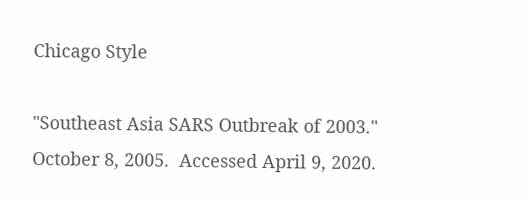Chicago Style

"Southeast Asia SARS Outbreak of 2003."  October 8, 2005.  Accessed April 9, 2020.